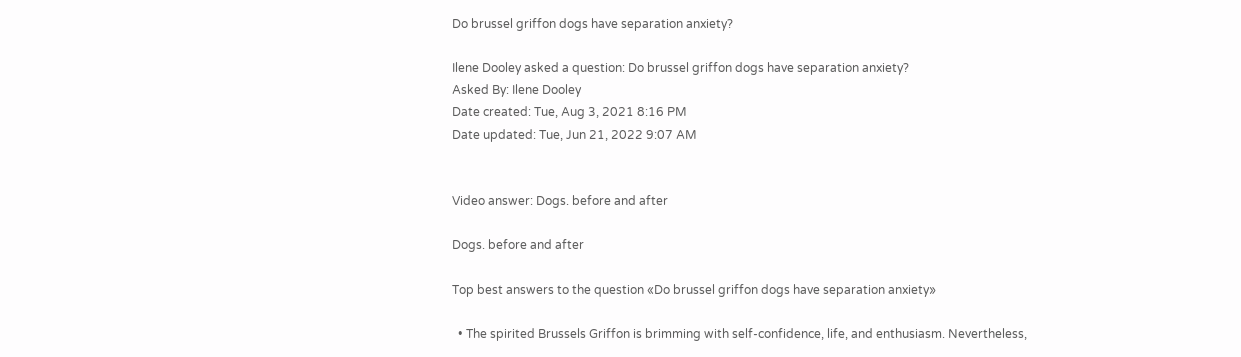Do brussel griffon dogs have separation anxiety?

Ilene Dooley asked a question: Do brussel griffon dogs have separation anxiety?
Asked By: Ilene Dooley
Date created: Tue, Aug 3, 2021 8:16 PM
Date updated: Tue, Jun 21, 2022 9:07 AM


Video answer: Dogs. before and after

Dogs. before and after

Top best answers to the question «Do brussel griffon dogs have separation anxiety»

  • The spirited Brussels Griffon is brimming with self-confidence, life, and enthusiasm. Nevertheless,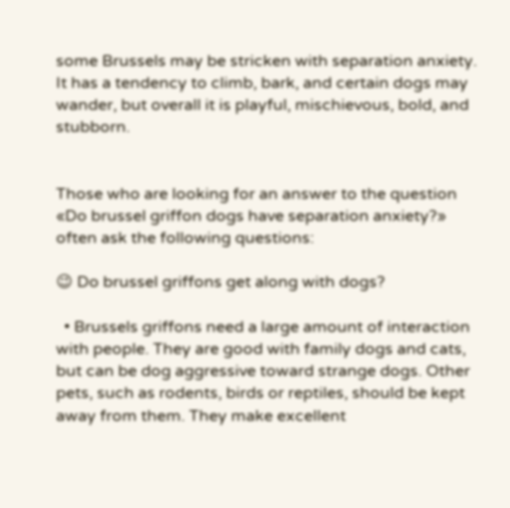some Brussels may be stricken with separation anxiety. It has a tendency to climb, bark, and certain dogs may wander, but overall it is playful, mischievous, bold, and stubborn.


Those who are looking for an answer to the question «Do brussel griffon dogs have separation anxiety?» often ask the following questions:

😉 Do brussel griffons get along with dogs?

  • Brussels griffons need a large amount of interaction with people. They are good with family dogs and cats, but can be dog aggressive toward strange dogs. Other pets, such as rodents, birds or reptiles, should be kept away from them. They make excellent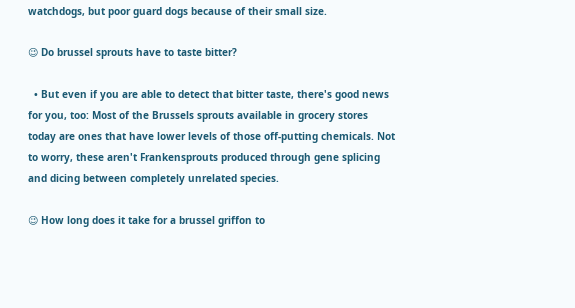watchdogs, but poor guard dogs because of their small size.

😉 Do brussel sprouts have to taste bitter?

  • But even if you are able to detect that bitter taste, there's good news for you, too: Most of the Brussels sprouts available in grocery stores today are ones that have lower levels of those off-putting chemicals. Not to worry, these aren't Frankensprouts produced through gene splicing and dicing between completely unrelated species.

😉 How long does it take for a brussel griffon to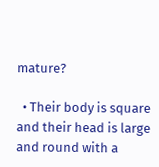mature?

  • Their body is square and their head is large and round with a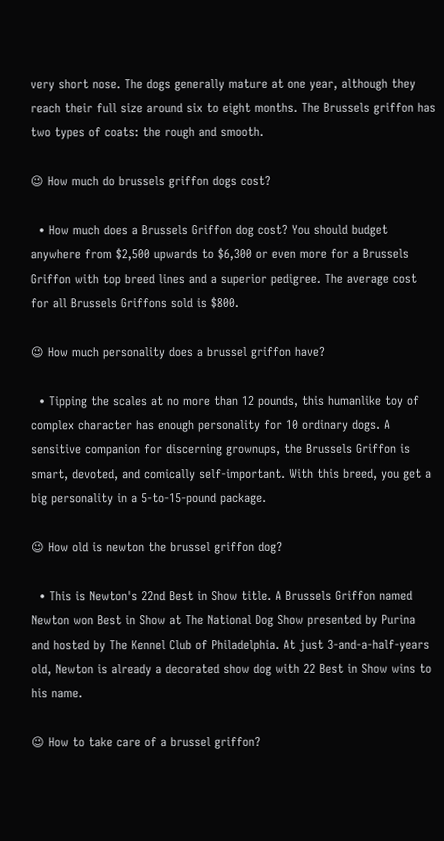very short nose. The dogs generally mature at one year, although they reach their full size around six to eight months. The Brussels griffon has two types of coats: the rough and smooth.

😉 How much do brussels griffon dogs cost?

  • How much does a Brussels Griffon dog cost? You should budget anywhere from $2,500 upwards to $6,300 or even more for a Brussels Griffon with top breed lines and a superior pedigree. The average cost for all Brussels Griffons sold is $800.

😉 How much personality does a brussel griffon have?

  • Tipping the scales at no more than 12 pounds, this humanlike toy of complex character has enough personality for 10 ordinary dogs. A sensitive companion for discerning grownups, the Brussels Griffon is smart, devoted, and comically self-important. With this breed, you get a big personality in a 5-to-15-pound package.

😉 How old is newton the brussel griffon dog?

  • This is Newton's 22nd Best in Show title. A Brussels Griffon named Newton won Best in Show at The National Dog Show presented by Purina and hosted by The Kennel Club of Philadelphia. At just 3-and-a-half-years old, Newton is already a decorated show dog with 22 Best in Show wins to his name.

😉 How to take care of a brussel griffon?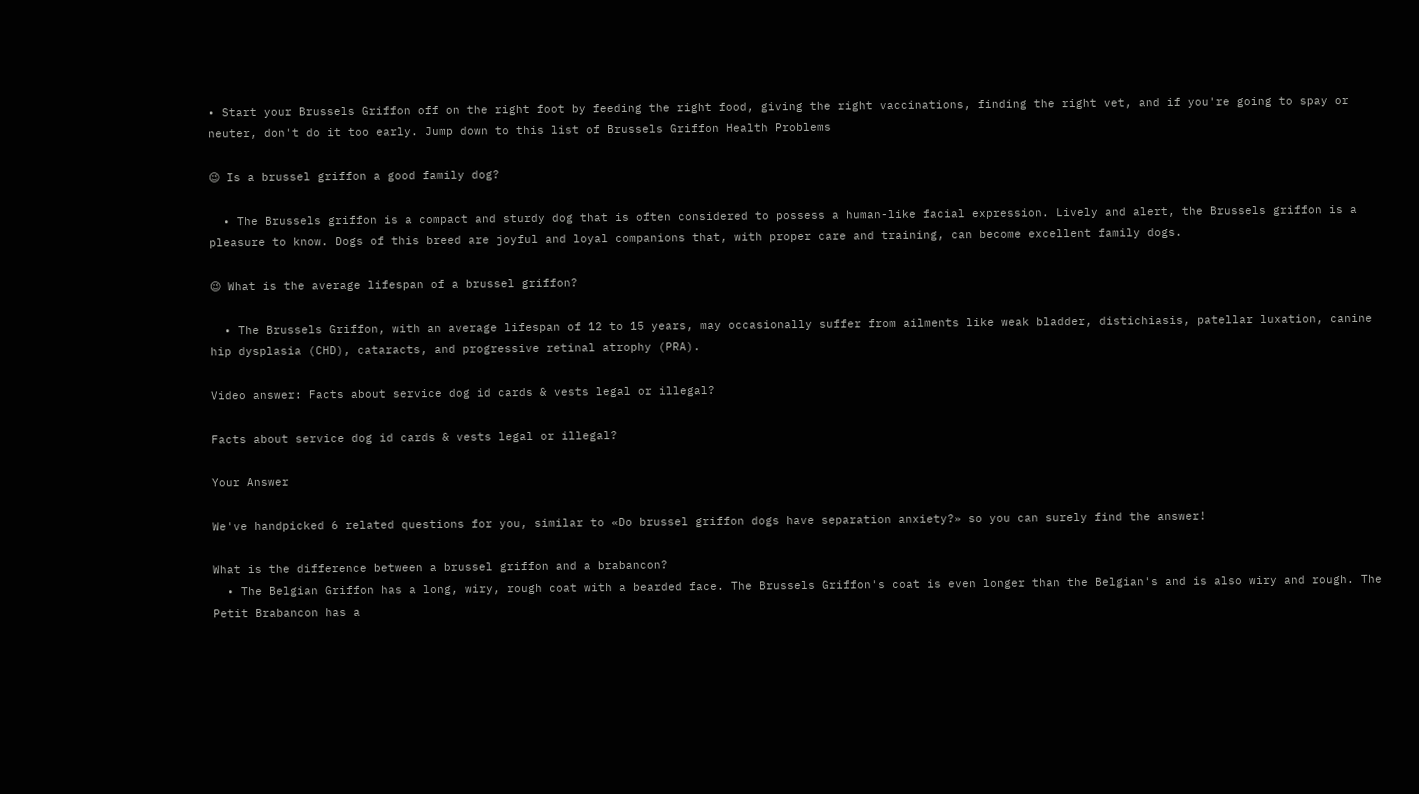• Start your Brussels Griffon off on the right foot by feeding the right food, giving the right vaccinations, finding the right vet, and if you're going to spay or neuter, don't do it too early. Jump down to this list of Brussels Griffon Health Problems

😉 Is a brussel griffon a good family dog?

  • The Brussels griffon is a compact and sturdy dog that is often considered to possess a human-like facial expression. Lively and alert, the Brussels griffon is a pleasure to know. Dogs of this breed are joyful and loyal companions that, with proper care and training, can become excellent family dogs.

😉 What is the average lifespan of a brussel griffon?

  • The Brussels Griffon, with an average lifespan of 12 to 15 years, may occasionally suffer from ailments like weak bladder, distichiasis, patellar luxation, canine hip dysplasia (CHD), cataracts, and progressive retinal atrophy (PRA).

Video answer: Facts about service dog id cards & vests legal or illegal?

Facts about service dog id cards & vests legal or illegal?

Your Answer

We've handpicked 6 related questions for you, similar to «Do brussel griffon dogs have separation anxiety?» so you can surely find the answer!

What is the difference between a brussel griffon and a brabancon?
  • The Belgian Griffon has a long, wiry, rough coat with a bearded face. The Brussels Griffon's coat is even longer than the Belgian's and is also wiry and rough. The Petit Brabancon has a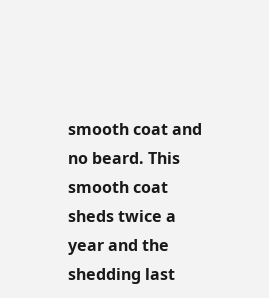smooth coat and no beard. This smooth coat sheds twice a year and the shedding last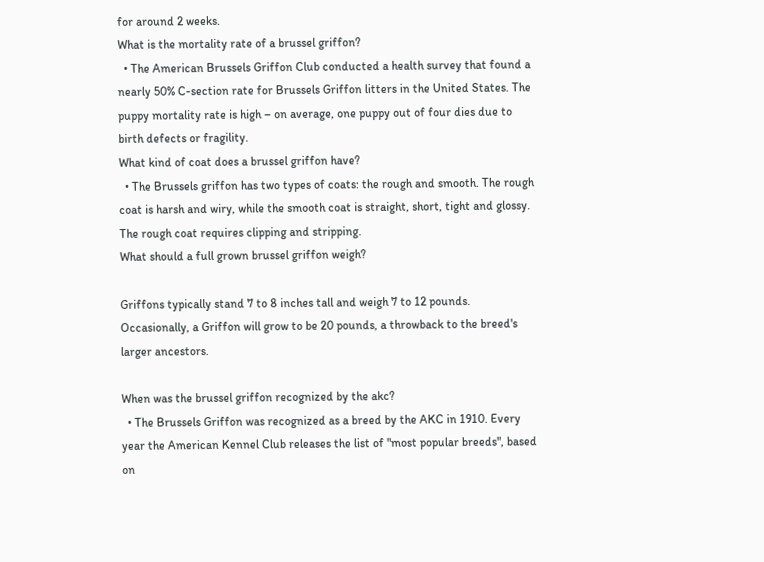for around 2 weeks.
What is the mortality rate of a brussel griffon?
  • The American Brussels Griffon Club conducted a health survey that found a nearly 50% C-section rate for Brussels Griffon litters in the United States. The puppy mortality rate is high – on average, one puppy out of four dies due to birth defects or fragility.
What kind of coat does a brussel griffon have?
  • The Brussels griffon has two types of coats: the rough and smooth. The rough coat is harsh and wiry, while the smooth coat is straight, short, tight and glossy. The rough coat requires clipping and stripping.
What should a full grown brussel griffon weigh?

Griffons typically stand 7 to 8 inches tall and weigh 7 to 12 pounds. Occasionally, a Griffon will grow to be 20 pounds, a throwback to the breed's larger ancestors.

When was the brussel griffon recognized by the akc?
  • The Brussels Griffon was recognized as a breed by the AKC in 1910. Every year the American Kennel Club releases the list of "most popular breeds", based on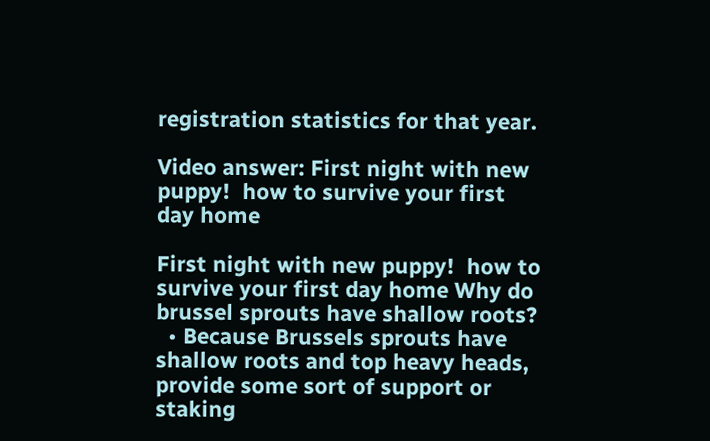registration statistics for that year.

Video answer: First night with new puppy!  how to survive your first day home

First night with new puppy!  how to survive your first day home Why do brussel sprouts have shallow roots?
  • Because Brussels sprouts have shallow roots and top heavy heads, provide some sort of support or staking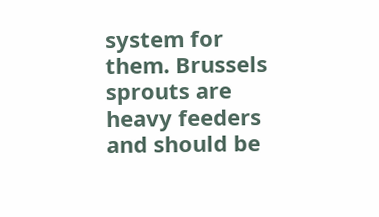system for them. Brussels sprouts are heavy feeders and should be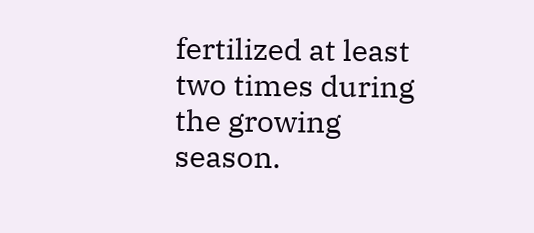fertilized at least two times during the growing season.